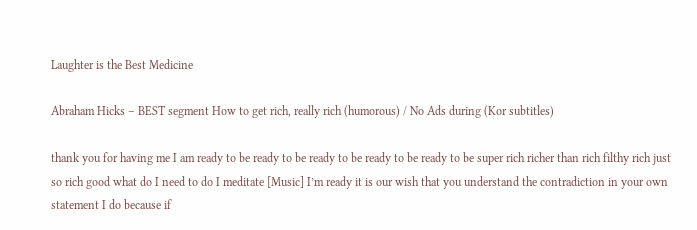Laughter is the Best Medicine

Abraham Hicks – BEST segment How to get rich, really rich (humorous) / No Ads during (Kor subtitles)

thank you for having me I am ready to be ready to be ready to be ready to be ready to be super rich richer than rich filthy rich just so rich good what do I need to do I meditate [Music] I’m ready it is our wish that you understand the contradiction in your own statement I do because if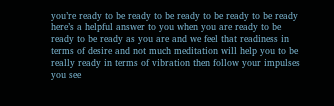you’re ready to be ready to be ready to be ready to be ready here’s a helpful answer to you when you are ready to be ready to be ready as you are and we feel that readiness in terms of desire and not much meditation will help you to be really ready in terms of vibration then follow your impulses you see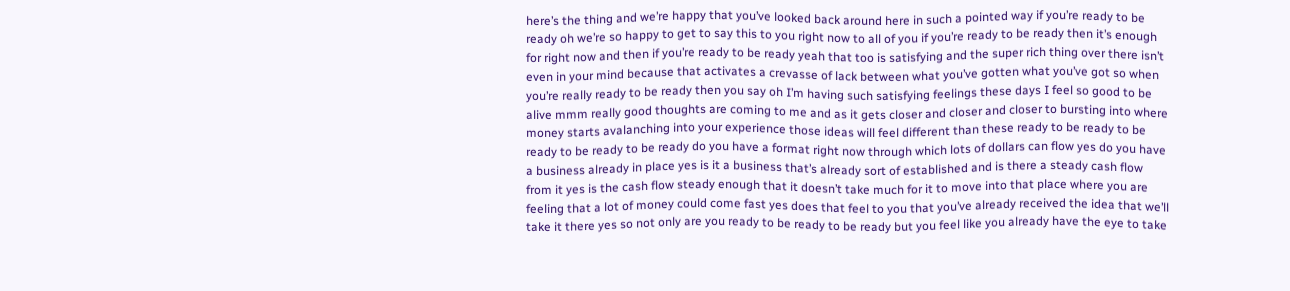here’s the thing and we’re happy that you’ve looked back around here in such a pointed way if you’re ready to be ready oh we’re so happy to get to say this to you right now to all of you if you’re ready to be ready then it’s enough for right now and then if you’re ready to be ready yeah that too is satisfying and the super rich thing over there isn’t even in your mind because that activates a crevasse of lack between what you’ve gotten what you’ve got so when you’re really ready to be ready then you say oh I’m having such satisfying feelings these days I feel so good to be alive mmm really good thoughts are coming to me and as it gets closer and closer and closer to bursting into where money starts avalanching into your experience those ideas will feel different than these ready to be ready to be ready to be ready to be ready do you have a format right now through which lots of dollars can flow yes do you have a business already in place yes is it a business that’s already sort of established and is there a steady cash flow from it yes is the cash flow steady enough that it doesn’t take much for it to move into that place where you are feeling that a lot of money could come fast yes does that feel to you that you’ve already received the idea that we’ll take it there yes so not only are you ready to be ready to be ready but you feel like you already have the eye to take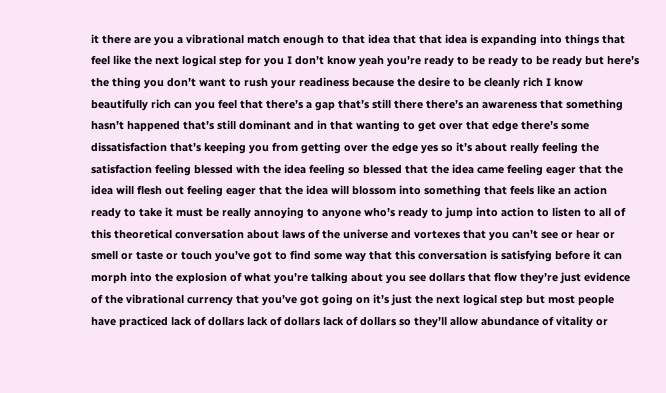it there are you a vibrational match enough to that idea that that idea is expanding into things that feel like the next logical step for you I don’t know yeah you’re ready to be ready to be ready but here’s the thing you don’t want to rush your readiness because the desire to be cleanly rich I know beautifully rich can you feel that there’s a gap that’s still there there’s an awareness that something hasn’t happened that’s still dominant and in that wanting to get over that edge there’s some dissatisfaction that’s keeping you from getting over the edge yes so it’s about really feeling the satisfaction feeling blessed with the idea feeling so blessed that the idea came feeling eager that the idea will flesh out feeling eager that the idea will blossom into something that feels like an action ready to take it must be really annoying to anyone who’s ready to jump into action to listen to all of this theoretical conversation about laws of the universe and vortexes that you can’t see or hear or smell or taste or touch you’ve got to find some way that this conversation is satisfying before it can morph into the explosion of what you’re talking about you see dollars that flow they’re just evidence of the vibrational currency that you’ve got going on it’s just the next logical step but most people have practiced lack of dollars lack of dollars lack of dollars so they’ll allow abundance of vitality or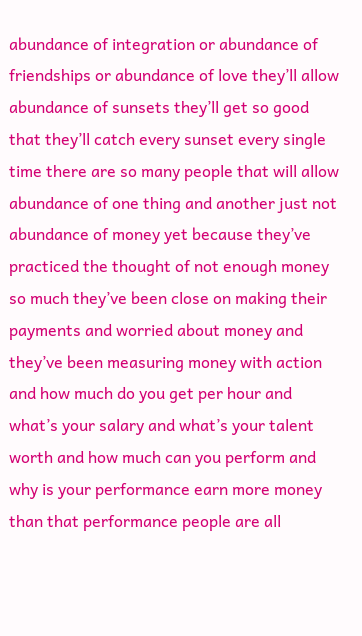abundance of integration or abundance of friendships or abundance of love they’ll allow abundance of sunsets they’ll get so good that they’ll catch every sunset every single time there are so many people that will allow abundance of one thing and another just not abundance of money yet because they’ve practiced the thought of not enough money so much they’ve been close on making their payments and worried about money and they’ve been measuring money with action and how much do you get per hour and what’s your salary and what’s your talent worth and how much can you perform and why is your performance earn more money than that performance people are all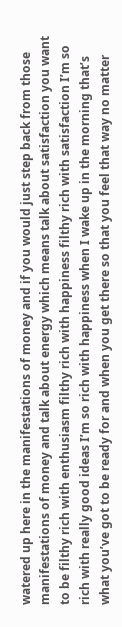watered up here in the manifestations of money and if you would just step back from those manifestations of money and talk about energy which means talk about satisfaction you want to be filthy rich with enthusiasm filthy rich with happiness filthy rich with satisfaction I’m so rich with really good ideas I’m so rich with happiness when I wake up in the morning that’s what you’ve got to be ready for and when you get there so that you feel that way no matter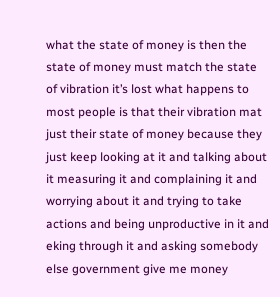what the state of money is then the state of money must match the state of vibration it’s lost what happens to most people is that their vibration mat just their state of money because they just keep looking at it and talking about it measuring it and complaining it and worrying about it and trying to take actions and being unproductive in it and eking through it and asking somebody else government give me money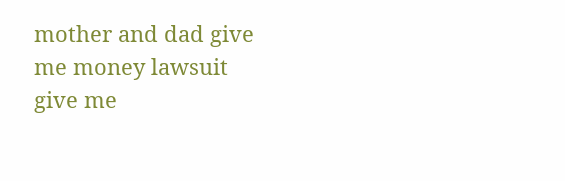mother and dad give me money lawsuit give me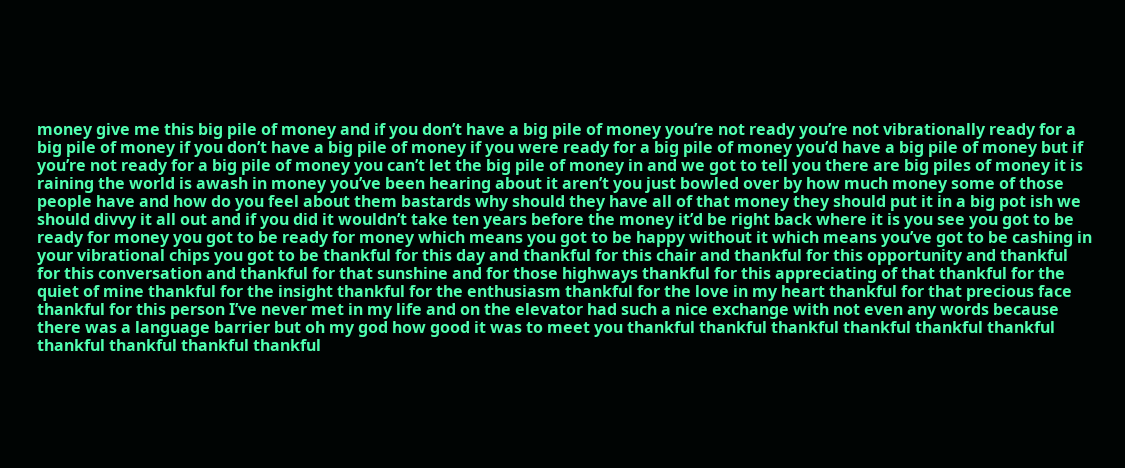money give me this big pile of money and if you don’t have a big pile of money you’re not ready you’re not vibrationally ready for a big pile of money if you don’t have a big pile of money if you were ready for a big pile of money you’d have a big pile of money but if you’re not ready for a big pile of money you can’t let the big pile of money in and we got to tell you there are big piles of money it is raining the world is awash in money you’ve been hearing about it aren’t you just bowled over by how much money some of those people have and how do you feel about them bastards why should they have all of that money they should put it in a big pot ish we should divvy it all out and if you did it wouldn’t take ten years before the money it’d be right back where it is you see you got to be ready for money you got to be ready for money which means you got to be happy without it which means you’ve got to be cashing in your vibrational chips you got to be thankful for this day and thankful for this chair and thankful for this opportunity and thankful for this conversation and thankful for that sunshine and for those highways thankful for this appreciating of that thankful for the quiet of mine thankful for the insight thankful for the enthusiasm thankful for the love in my heart thankful for that precious face thankful for this person I’ve never met in my life and on the elevator had such a nice exchange with not even any words because there was a language barrier but oh my god how good it was to meet you thankful thankful thankful thankful thankful thankful thankful thankful thankful thankful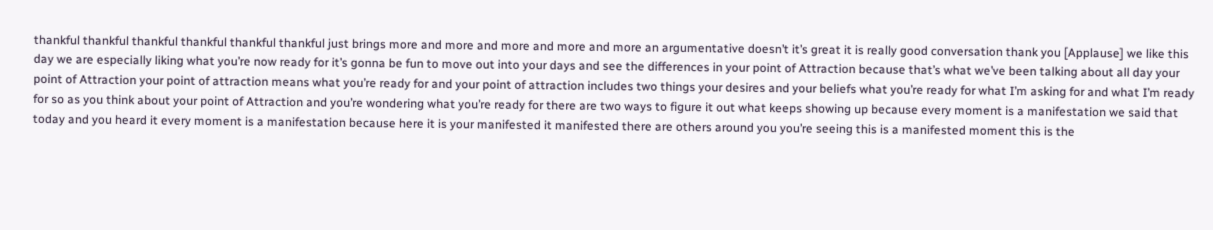thankful thankful thankful thankful thankful thankful just brings more and more and more and more and more an argumentative doesn’t it’s great it is really good conversation thank you [Applause] we like this day we are especially liking what you’re now ready for it’s gonna be fun to move out into your days and see the differences in your point of Attraction because that’s what we’ve been talking about all day your point of Attraction your point of attraction means what you’re ready for and your point of attraction includes two things your desires and your beliefs what you’re ready for what I’m asking for and what I’m ready for so as you think about your point of Attraction and you’re wondering what you’re ready for there are two ways to figure it out what keeps showing up because every moment is a manifestation we said that today and you heard it every moment is a manifestation because here it is your manifested it manifested there are others around you you’re seeing this is a manifested moment this is the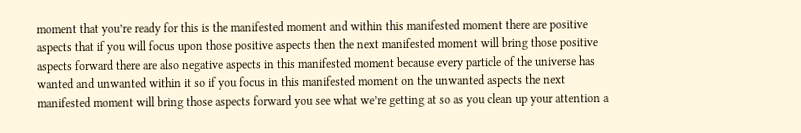moment that you’re ready for this is the manifested moment and within this manifested moment there are positive aspects that if you will focus upon those positive aspects then the next manifested moment will bring those positive aspects forward there are also negative aspects in this manifested moment because every particle of the universe has wanted and unwanted within it so if you focus in this manifested moment on the unwanted aspects the next manifested moment will bring those aspects forward you see what we’re getting at so as you clean up your attention a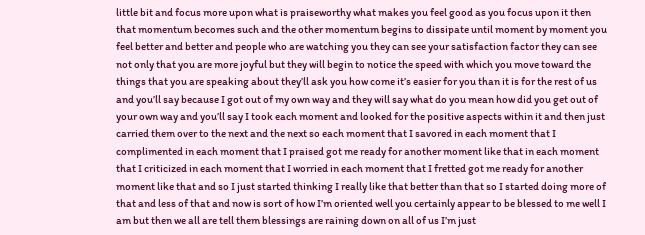little bit and focus more upon what is praiseworthy what makes you feel good as you focus upon it then that momentum becomes such and the other momentum begins to dissipate until moment by moment you feel better and better and people who are watching you they can see your satisfaction factor they can see not only that you are more joyful but they will begin to notice the speed with which you move toward the things that you are speaking about they’ll ask you how come it’s easier for you than it is for the rest of us and you’ll say because I got out of my own way and they will say what do you mean how did you get out of your own way and you’ll say I took each moment and looked for the positive aspects within it and then just carried them over to the next and the next so each moment that I savored in each moment that I complimented in each moment that I praised got me ready for another moment like that in each moment that I criticized in each moment that I worried in each moment that I fretted got me ready for another moment like that and so I just started thinking I really like that better than that so I started doing more of that and less of that and now is sort of how I’m oriented well you certainly appear to be blessed to me well I am but then we all are tell them blessings are raining down on all of us I’m just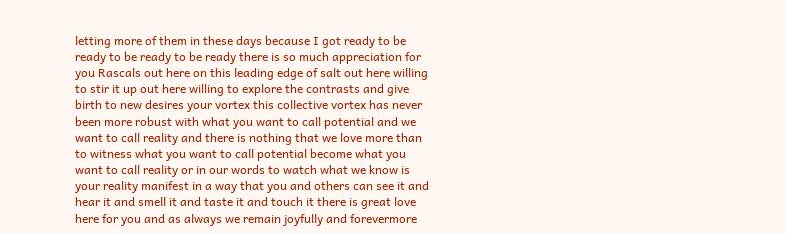letting more of them in these days because I got ready to be ready to be ready to be ready there is so much appreciation for you Rascals out here on this leading edge of salt out here willing to stir it up out here willing to explore the contrasts and give birth to new desires your vortex this collective vortex has never been more robust with what you want to call potential and we want to call reality and there is nothing that we love more than to witness what you want to call potential become what you want to call reality or in our words to watch what we know is your reality manifest in a way that you and others can see it and hear it and smell it and taste it and touch it there is great love here for you and as always we remain joyfully and forevermore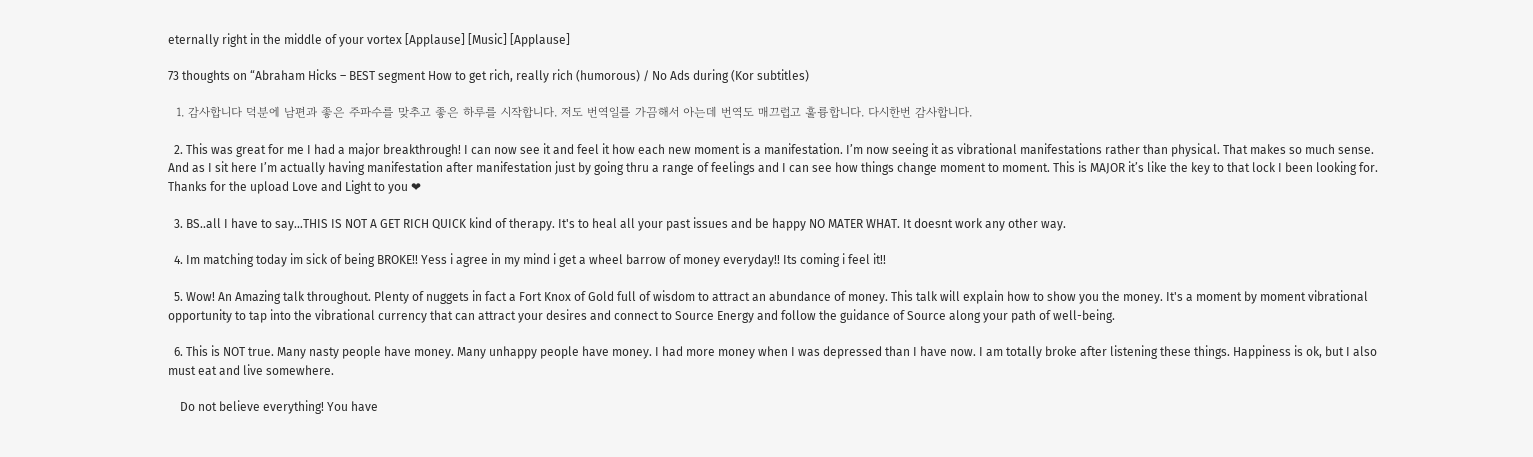eternally right in the middle of your vortex [Applause] [Music] [Applause]

73 thoughts on “Abraham Hicks – BEST segment How to get rich, really rich (humorous) / No Ads during (Kor subtitles)

  1. 감사합니다 덕분에 남편과 좋은 주파수를 맞추고 좋은 하루를 시작합니다. 저도 번역일를 가끔해서 아는데 번역도 매끄럽고 훌륭합니다. 다시한번 감사합니다.

  2. This was great for me I had a major breakthrough! I can now see it and feel it how each new moment is a manifestation. I’m now seeing it as vibrational manifestations rather than physical. That makes so much sense. And as I sit here I’m actually having manifestation after manifestation just by going thru a range of feelings and I can see how things change moment to moment. This is MAJOR it’s like the key to that lock I been looking for. Thanks for the upload Love and Light to you ❤

  3. BS..all I have to say…THIS IS NOT A GET RICH QUICK kind of therapy. It's to heal all your past issues and be happy NO MATER WHAT. It doesnt work any other way.

  4. Im matching today im sick of being BROKE!! Yess i agree in my mind i get a wheel barrow of money everyday!! Its coming i feel it!!

  5. Wow! An Amazing talk throughout. Plenty of nuggets in fact a Fort Knox of Gold full of wisdom to attract an abundance of money. This talk will explain how to show you the money. It's a moment by moment vibrational opportunity to tap into the vibrational currency that can attract your desires and connect to Source Energy and follow the guidance of Source along your path of well-being.

  6. This is NOT true. Many nasty people have money. Many unhappy people have money. I had more money when I was depressed than I have now. I am totally broke after listening these things. Happiness is ok, but I also must eat and live somewhere.

    Do not believe everything! You have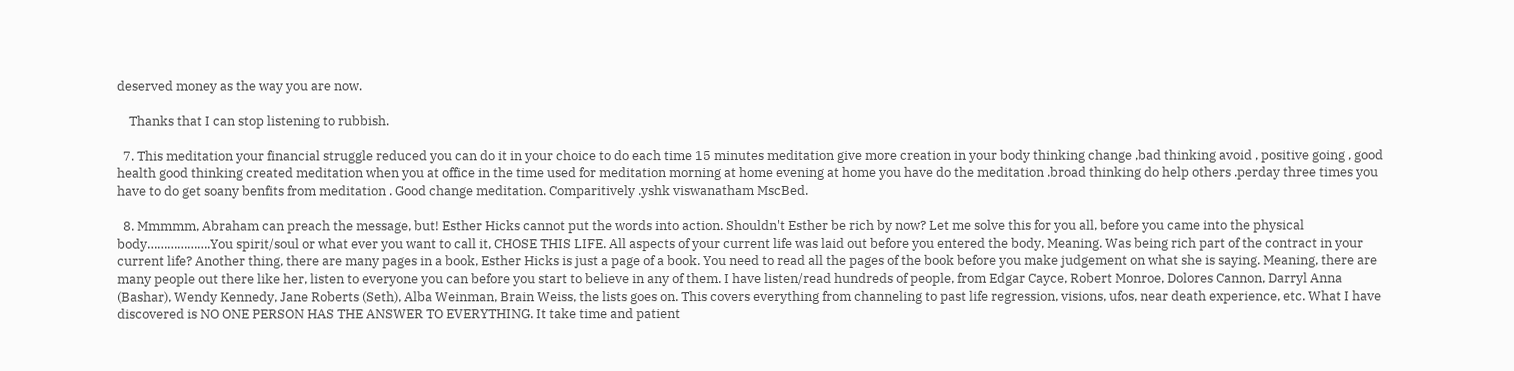deserved money as the way you are now.

    Thanks that I can stop listening to rubbish.

  7. This meditation your financial struggle reduced you can do it in your choice to do each time 15 minutes meditation give more creation in your body thinking change ,bad thinking avoid , positive going , good health good thinking created meditation when you at office in the time used for meditation morning at home evening at home you have do the meditation .broad thinking do help others .perday three times you have to do get soany benfits from meditation . Good change meditation. Comparitively .yshk viswanatham MscBed.

  8. Mmmmm, Abraham can preach the message, but! Esther Hicks cannot put the words into action. Shouldn't Esther be rich by now? Let me solve this for you all, before you came into the physical body……………….You spirit/soul or what ever you want to call it, CHOSE THIS LIFE. All aspects of your current life was laid out before you entered the body, Meaning. Was being rich part of the contract in your current life? Another thing, there are many pages in a book, Esther Hicks is just a page of a book. You need to read all the pages of the book before you make judgement on what she is saying. Meaning, there are many people out there like her, listen to everyone you can before you start to believe in any of them. I have listen/read hundreds of people, from Edgar Cayce, Robert Monroe, Dolores Cannon, Darryl Anna (Bashar), Wendy Kennedy, Jane Roberts (Seth), Alba Weinman, Brain Weiss, the lists goes on. This covers everything from channeling to past life regression, visions, ufos, near death experience, etc. What I have discovered is NO ONE PERSON HAS THE ANSWER TO EVERYTHING. It take time and patient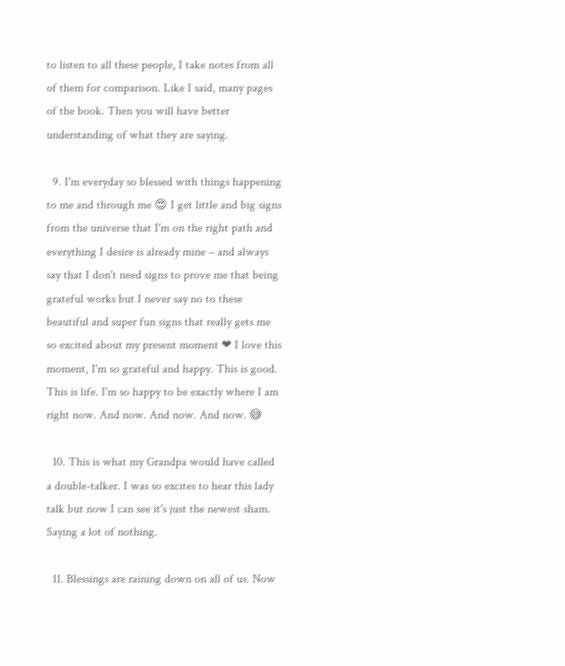to listen to all these people, I take notes from all of them for comparison. Like I said, many pages of the book. Then you will have better understanding of what they are saying.

  9. I'm everyday so blessed with things happening to me and through me 😍 I get little and big signs from the universe that I'm on the right path and everything I desire is already mine – and always say that I don't need signs to prove me that being grateful works but I never say no to these beautiful and super fun signs that really gets me so excited about my present moment ❤ I love this moment, I'm so grateful and happy. This is good. This is life. I'm so happy to be exactly where I am right now. And now. And now. And now. 😅

  10. This is what my Grandpa would have called a double-talker. I was so excites to hear this lady talk but now I can see it's just the newest sham. Saying a lot of nothing.

  11. Blessings are raining down on all of us. Now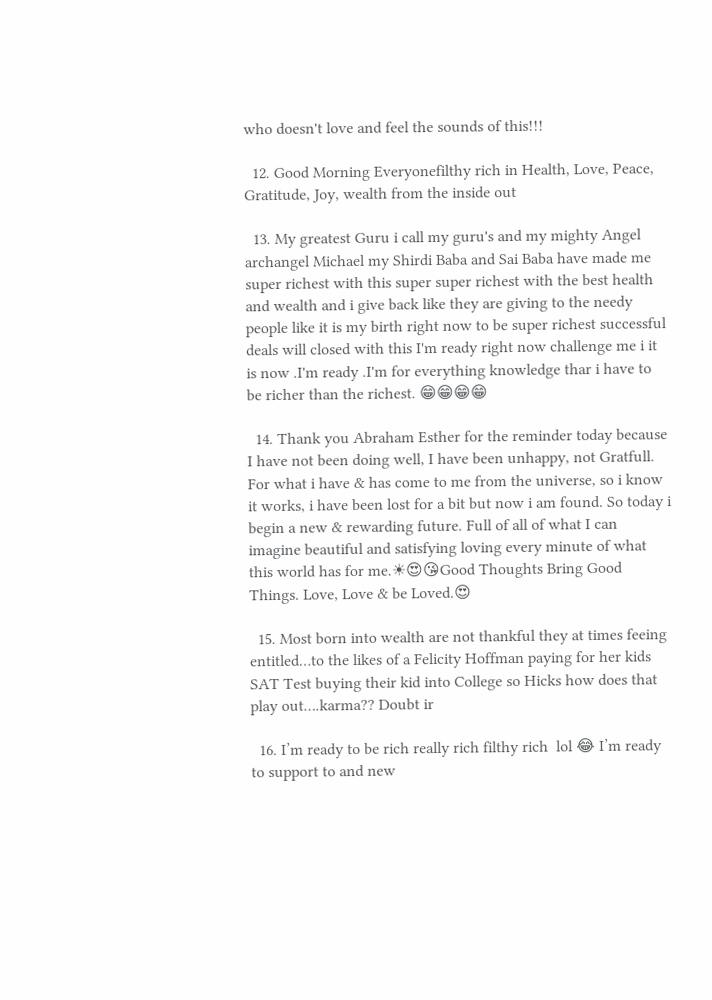who doesn't love and feel the sounds of this!!!

  12. Good Morning Everyonefilthy rich in Health, Love, Peace, Gratitude, Joy, wealth from the inside out

  13. My greatest Guru i call my guru's and my mighty Angel archangel Michael my Shirdi Baba and Sai Baba have made me super richest with this super super richest with the best health and wealth and i give back like they are giving to the needy people like it is my birth right now to be super richest successful deals will closed with this I'm ready right now challenge me i it is now .I'm ready .I'm for everything knowledge thar i have to be richer than the richest. 😁😁😁😁

  14. Thank you Abraham Esther for the reminder today because I have not been doing well, I have been unhappy, not Gratfull. For what i have & has come to me from the universe, so i know it works, i have been lost for a bit but now i am found. So today i begin a new & rewarding future. Full of all of what I can imagine beautiful and satisfying loving every minute of what this world has for me.☀😍😘Good Thoughts Bring Good Things. Love, Love & be Loved.😍

  15. Most born into wealth are not thankful they at times feeing entitled…to the likes of a Felicity Hoffman paying for her kids SAT Test buying their kid into College so Hicks how does that play out….karma?? Doubt ir

  16. I’m ready to be rich really rich filthy rich  lol 😂 I’m ready to support to and new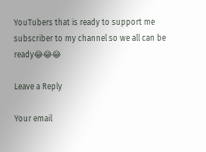YouTubers that is ready to support me subscriber to my channel so we all can be ready😂😂😂

Leave a Reply

Your email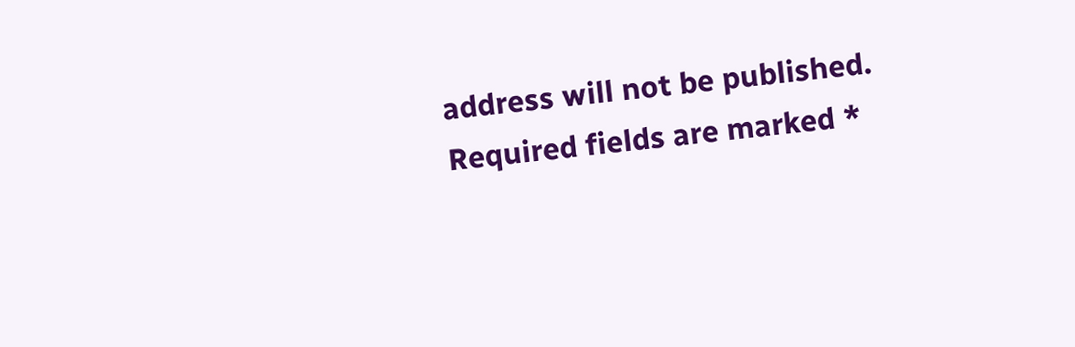address will not be published. Required fields are marked *